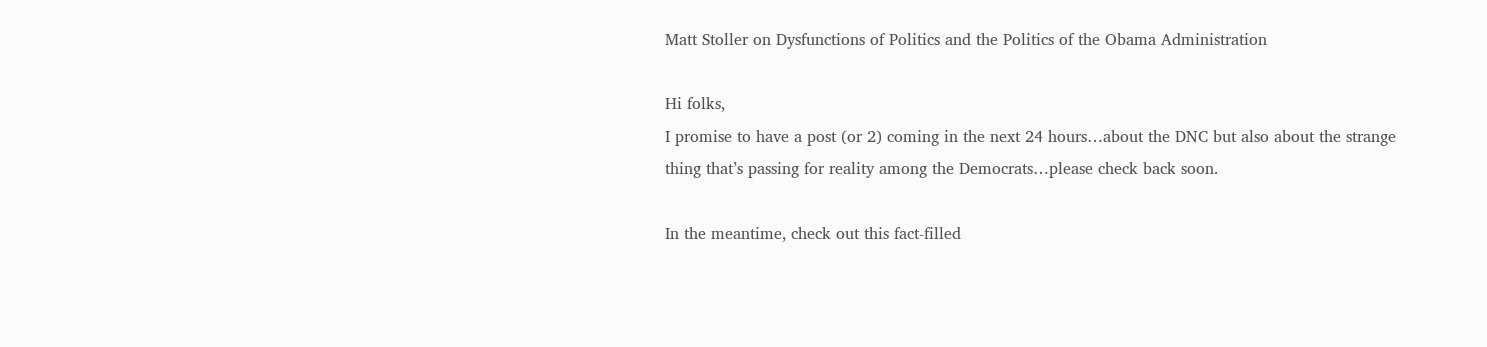Matt Stoller on Dysfunctions of Politics and the Politics of the Obama Administration

Hi folks,
I promise to have a post (or 2) coming in the next 24 hours…about the DNC but also about the strange thing that’s passing for reality among the Democrats…please check back soon.

In the meantime, check out this fact-filled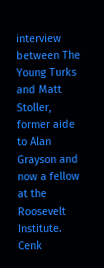interview between The Young Turks and Matt Stoller, former aide to Alan Grayson and now a fellow at the Roosevelt Institute. Cenk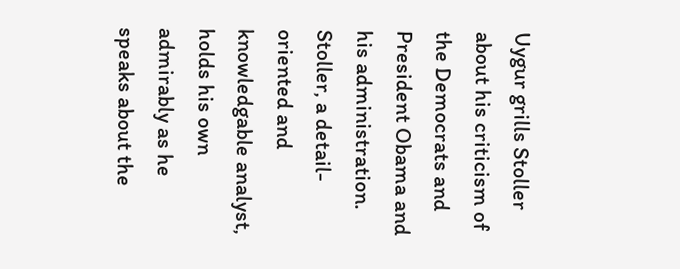Uygur grills Stoller about his criticism of the Democrats and President Obama and his administration. Stoller, a detail-oriented and knowledgable analyst, holds his own admirably as he speaks about the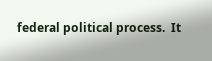federal political process.  It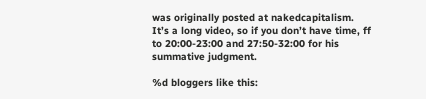was originally posted at nakedcapitalism.  It’s a long video, so if you don’t have time, ff to 20:00-23:00 and 27:50-32:00 for his summative judgment.

%d bloggers like this: